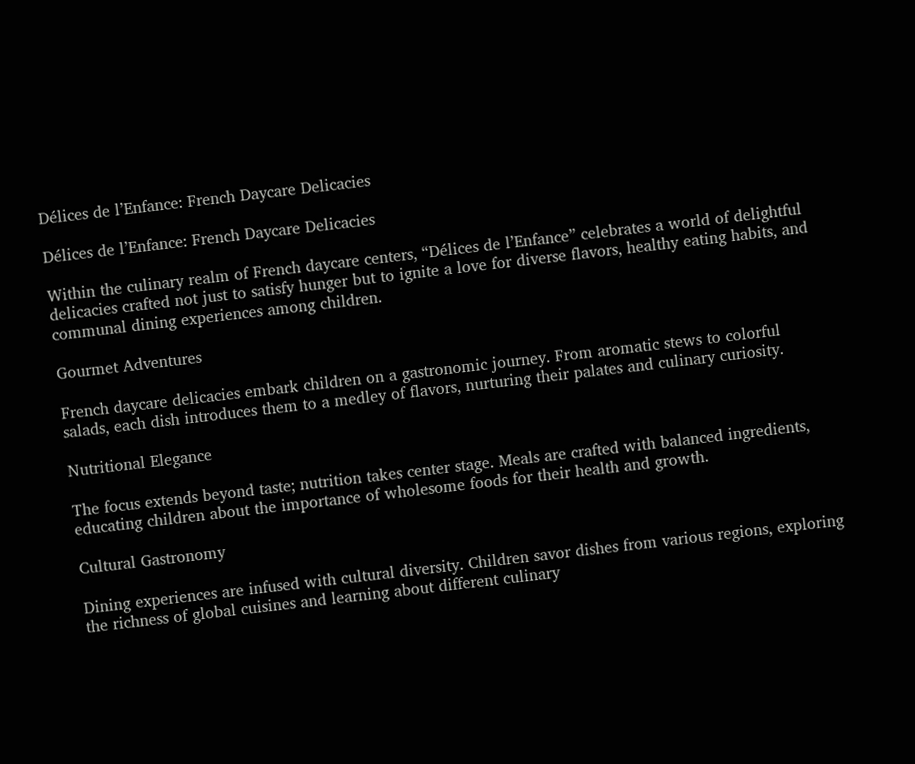Délices de l’Enfance: French Daycare Delicacies

Délices de l’Enfance: French Daycare Delicacies

Within the culinary realm of French daycare centers, “Délices de l’Enfance” celebrates a world of delightful delicacies crafted not just to satisfy hunger but to ignite a love for diverse flavors, healthy eating habits, and communal dining experiences among children.

Gourmet Adventures

French daycare delicacies embark children on a gastronomic journey. From aromatic stews to colorful salads, each dish introduces them to a medley of flavors, nurturing their palates and culinary curiosity.

Nutritional Elegance

The focus extends beyond taste; nutrition takes center stage. Meals are crafted with balanced ingredients, educating children about the importance of wholesome foods for their health and growth.

Cultural Gastronomy

Dining experiences are infused with cultural diversity. Children savor dishes from various regions, exploring the richness of global cuisines and learning about different culinary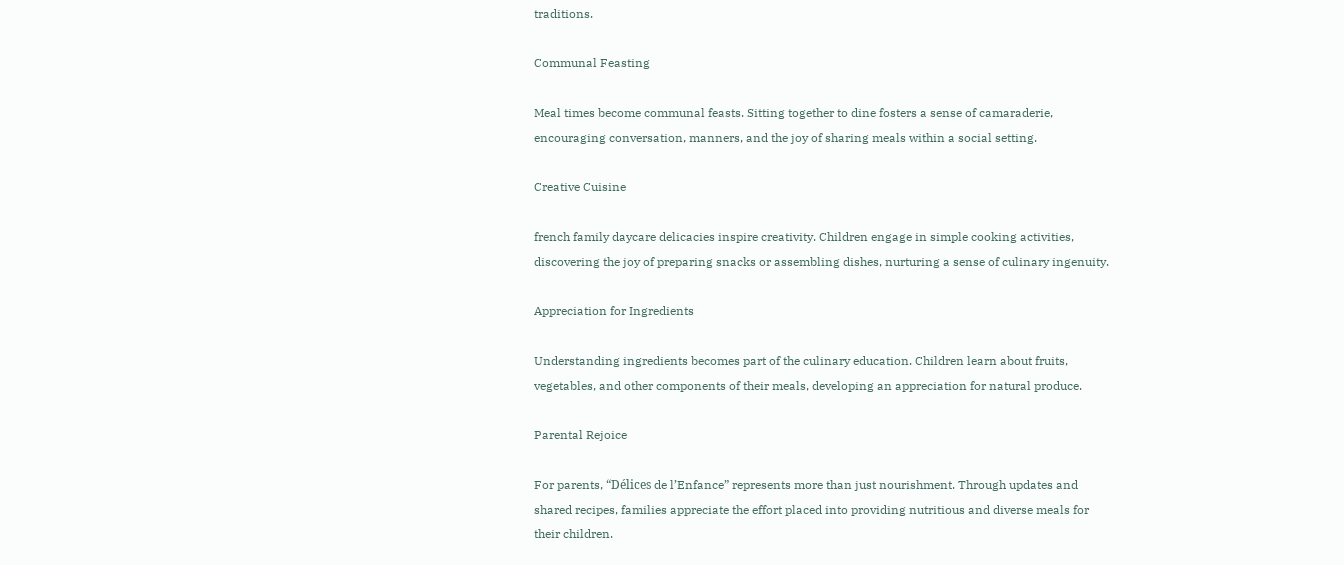traditions.

Communal Feasting

Meal times become communal feasts. Sitting together to dine fosters a sense of camaraderie, encouraging conversation, manners, and the joy of sharing meals within a social setting.

Creative Cuisine

french family daycare delicacies inspire creativity. Children engage in simple cooking activities, discovering the joy of preparing snacks or assembling dishes, nurturing a sense of culinary ingenuity.

Appreciation for Ingredients

Understanding ingredients becomes part of the culinary education. Children learn about fruits, vegetables, and other components of their meals, developing an appreciation for natural produce.

Parental Rejoice

For parents, “Délices de l’Enfance” represents more than just nourishment. Through updates and shared recipes, families appreciate the effort placed into providing nutritious and diverse meals for their children.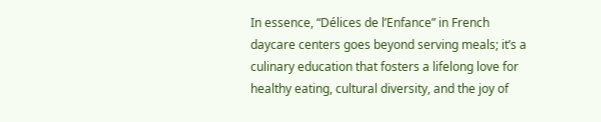In essence, “Délices de l’Enfance” in French daycare centers goes beyond serving meals; it’s a culinary education that fosters a lifelong love for healthy eating, cultural diversity, and the joy of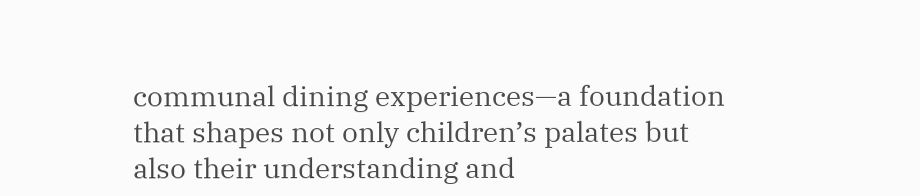communal dining experiences—a foundation that shapes not only children’s palates but also their understanding and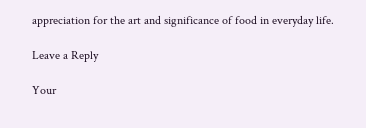appreciation for the art and significance of food in everyday life.

Leave a Reply

Your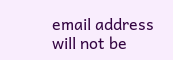email address will not be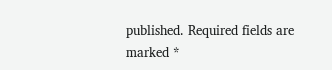published. Required fields are marked *